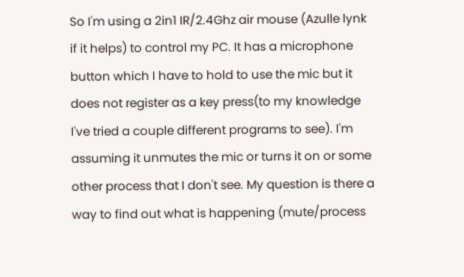So I'm using a 2in1 IR/2.4Ghz air mouse (Azulle lynk if it helps) to control my PC. It has a microphone button which I have to hold to use the mic but it does not register as a key press(to my knowledge I've tried a couple different programs to see). I'm assuming it unmutes the mic or turns it on or some other process that I don't see. My question is there a way to find out what is happening (mute/process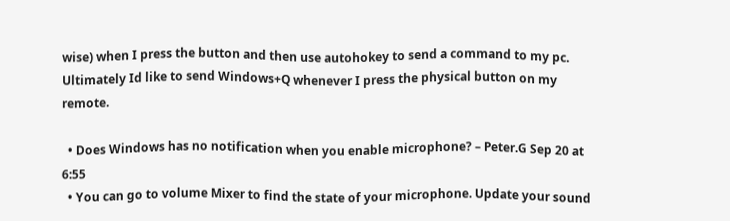wise) when I press the button and then use autohokey to send a command to my pc. Ultimately Id like to send Windows+Q whenever I press the physical button on my remote.

  • Does Windows has no notification when you enable microphone? – Peter.G Sep 20 at 6:55
  • You can go to volume Mixer to find the state of your microphone. Update your sound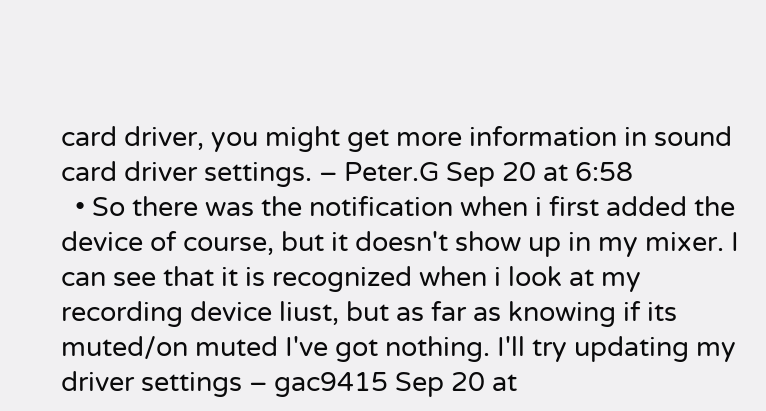card driver, you might get more information in sound card driver settings. – Peter.G Sep 20 at 6:58
  • So there was the notification when i first added the device of course, but it doesn't show up in my mixer. I can see that it is recognized when i look at my recording device liust, but as far as knowing if its muted/on muted I've got nothing. I'll try updating my driver settings – gac9415 Sep 20 at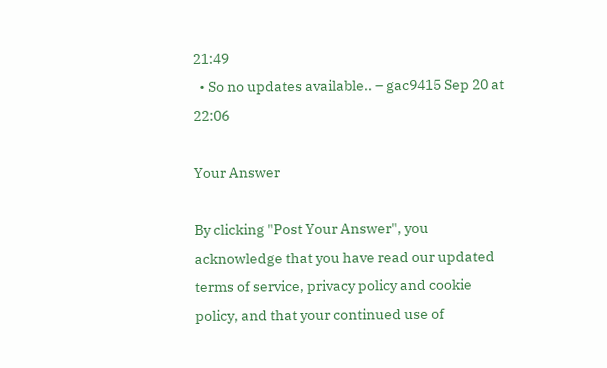21:49
  • So no updates available.. – gac9415 Sep 20 at 22:06

Your Answer

By clicking "Post Your Answer", you acknowledge that you have read our updated terms of service, privacy policy and cookie policy, and that your continued use of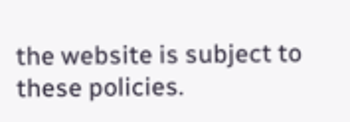the website is subject to these policies.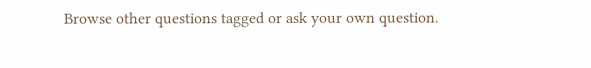Browse other questions tagged or ask your own question.